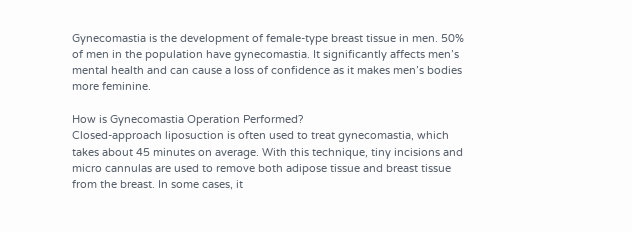Gynecomastia is the development of female-type breast tissue in men. 50% of men in the population have gynecomastia. It significantly affects men’s mental health and can cause a loss of confidence as it makes men’s bodies more feminine.

How is Gynecomastia Operation Performed?
Closed-approach liposuction is often used to treat gynecomastia, which takes about 45 minutes on average. With this technique, tiny incisions and micro cannulas are used to remove both adipose tissue and breast tissue from the breast. In some cases, it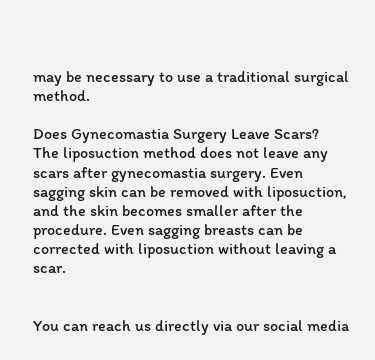may be necessary to use a traditional surgical method.

Does Gynecomastia Surgery Leave Scars?
The liposuction method does not leave any scars after gynecomastia surgery. Even sagging skin can be removed with liposuction, and the skin becomes smaller after the procedure. Even sagging breasts can be corrected with liposuction without leaving a scar.


You can reach us directly via our social media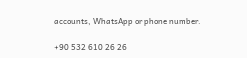accounts, WhatsApp or phone number.

+90 532 610 26 26